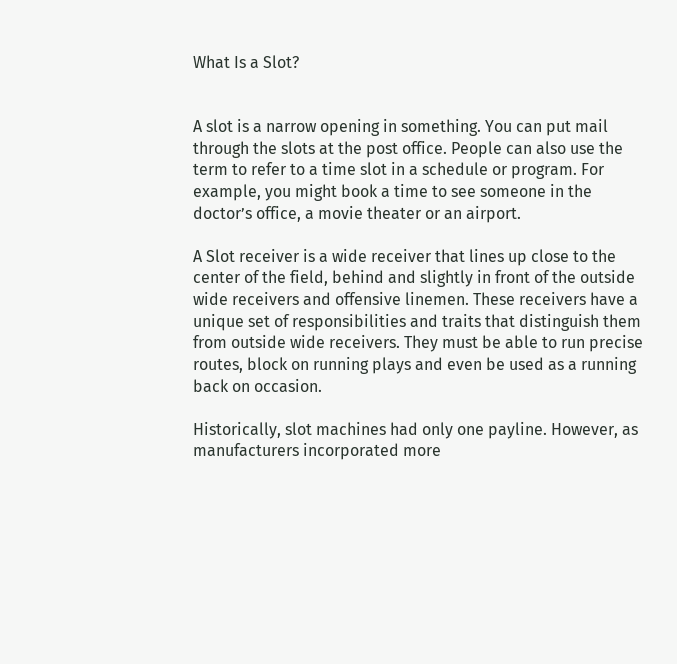What Is a Slot?


A slot is a narrow opening in something. You can put mail through the slots at the post office. People can also use the term to refer to a time slot in a schedule or program. For example, you might book a time to see someone in the doctor’s office, a movie theater or an airport.

A Slot receiver is a wide receiver that lines up close to the center of the field, behind and slightly in front of the outside wide receivers and offensive linemen. These receivers have a unique set of responsibilities and traits that distinguish them from outside wide receivers. They must be able to run precise routes, block on running plays and even be used as a running back on occasion.

Historically, slot machines had only one payline. However, as manufacturers incorporated more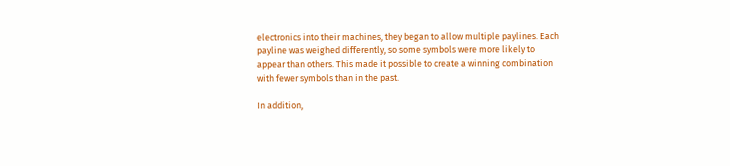electronics into their machines, they began to allow multiple paylines. Each payline was weighed differently, so some symbols were more likely to appear than others. This made it possible to create a winning combination with fewer symbols than in the past.

In addition,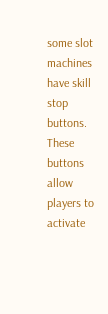some slot machines have skill stop buttons. These buttons allow players to activate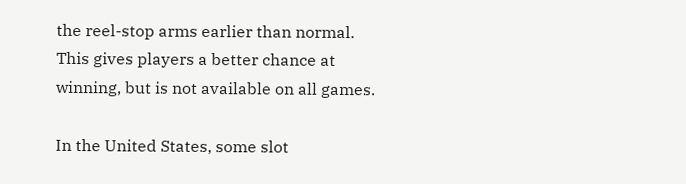the reel-stop arms earlier than normal. This gives players a better chance at winning, but is not available on all games.

In the United States, some slot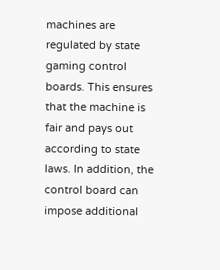machines are regulated by state gaming control boards. This ensures that the machine is fair and pays out according to state laws. In addition, the control board can impose additional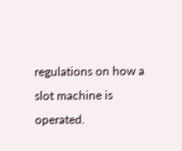regulations on how a slot machine is operated.